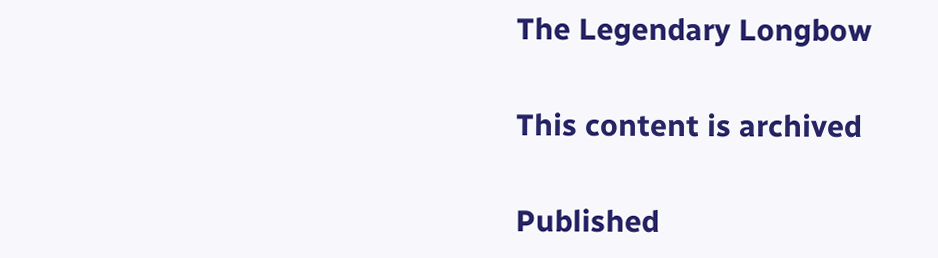The Legendary Longbow

This content is archived

Published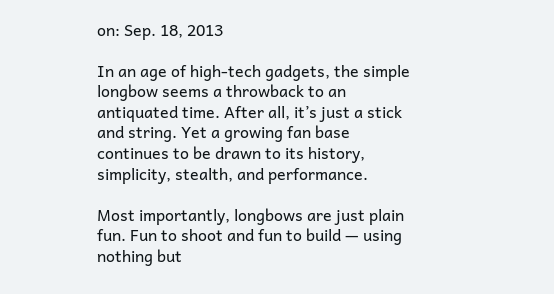on: Sep. 18, 2013

In an age of high-tech gadgets, the simple longbow seems a throwback to an antiquated time. After all, it’s just a stick and string. Yet a growing fan base continues to be drawn to its history, simplicity, stealth, and performance.

Most importantly, longbows are just plain fun. Fun to shoot and fun to build — using nothing but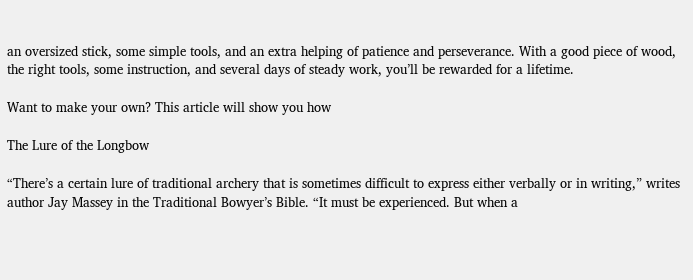an oversized stick, some simple tools, and an extra helping of patience and perseverance. With a good piece of wood, the right tools, some instruction, and several days of steady work, you’ll be rewarded for a lifetime.

Want to make your own? This article will show you how

The Lure of the Longbow

“There’s a certain lure of traditional archery that is sometimes difficult to express either verbally or in writing,” writes author Jay Massey in the Traditional Bowyer’s Bible. “It must be experienced. But when a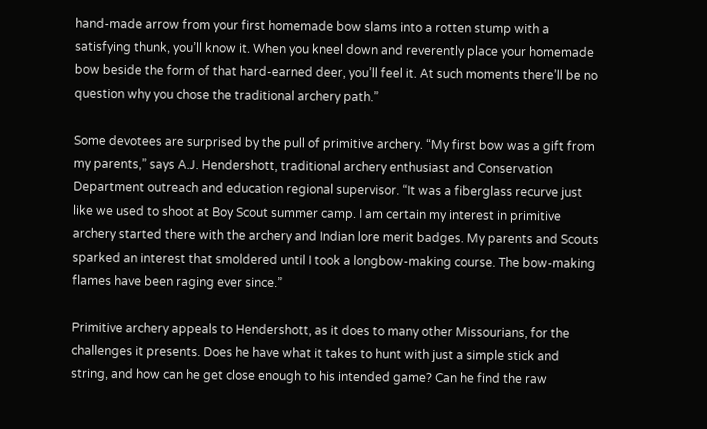hand-made arrow from your first homemade bow slams into a rotten stump with a satisfying thunk, you’ll know it. When you kneel down and reverently place your homemade bow beside the form of that hard-earned deer, you’ll feel it. At such moments there’ll be no question why you chose the traditional archery path.”

Some devotees are surprised by the pull of primitive archery. “My first bow was a gift from my parents,” says A.J. Hendershott, traditional archery enthusiast and Conservation Department outreach and education regional supervisor. “It was a fiberglass recurve just like we used to shoot at Boy Scout summer camp. I am certain my interest in primitive archery started there with the archery and Indian lore merit badges. My parents and Scouts sparked an interest that smoldered until I took a longbow-making course. The bow-making flames have been raging ever since.”

Primitive archery appeals to Hendershott, as it does to many other Missourians, for the challenges it presents. Does he have what it takes to hunt with just a simple stick and string, and how can he get close enough to his intended game? Can he find the raw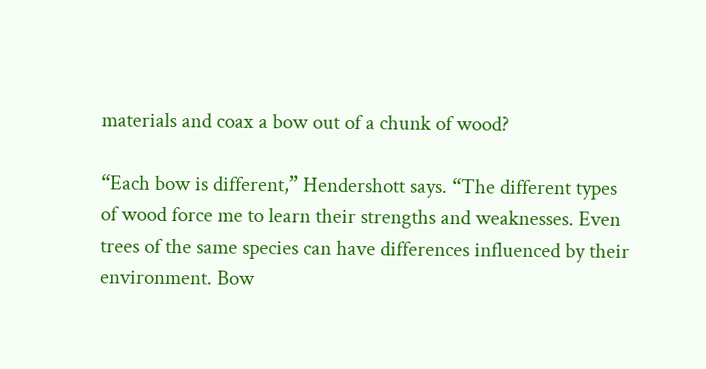materials and coax a bow out of a chunk of wood?

“Each bow is different,” Hendershott says. “The different types of wood force me to learn their strengths and weaknesses. Even trees of the same species can have differences influenced by their environment. Bow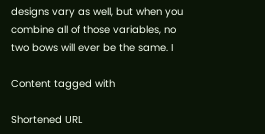designs vary as well, but when you combine all of those variables, no two bows will ever be the same. I

Content tagged with

Shortened URL